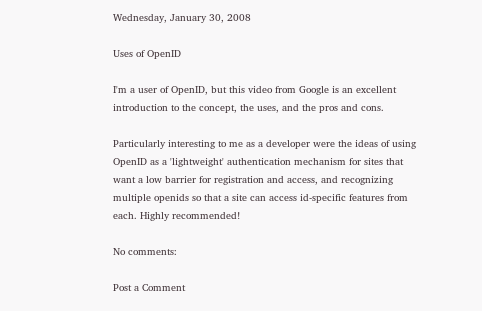Wednesday, January 30, 2008

Uses of OpenID

I'm a user of OpenID, but this video from Google is an excellent introduction to the concept, the uses, and the pros and cons.

Particularly interesting to me as a developer were the ideas of using OpenID as a 'lightweight' authentication mechanism for sites that want a low barrier for registration and access, and recognizing multiple openids so that a site can access id-specific features from each. Highly recommended!

No comments:

Post a Comment